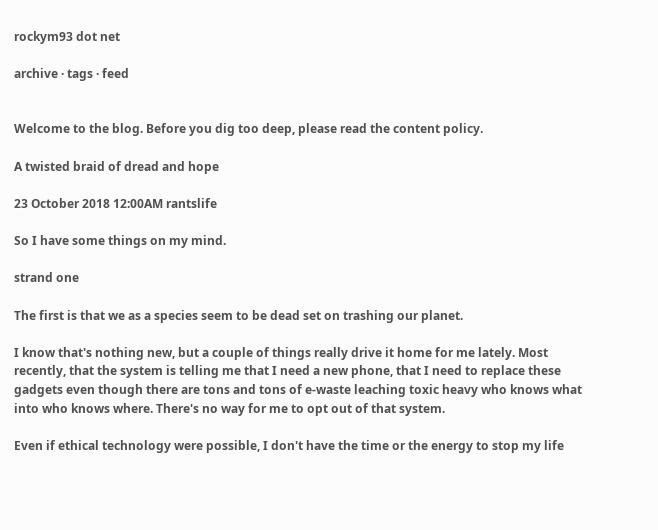rockym93 dot net

archive · tags · feed


Welcome to the blog. Before you dig too deep, please read the content policy.

A twisted braid of dread and hope

23 October 2018 12:00AM rantslife

So I have some things on my mind.

strand one

The first is that we as a species seem to be dead set on trashing our planet.

I know that's nothing new, but a couple of things really drive it home for me lately. Most recently, that the system is telling me that I need a new phone, that I need to replace these gadgets even though there are tons and tons of e-waste leaching toxic heavy who knows what into who knows where. There's no way for me to opt out of that system.

Even if ethical technology were possible, I don't have the time or the energy to stop my life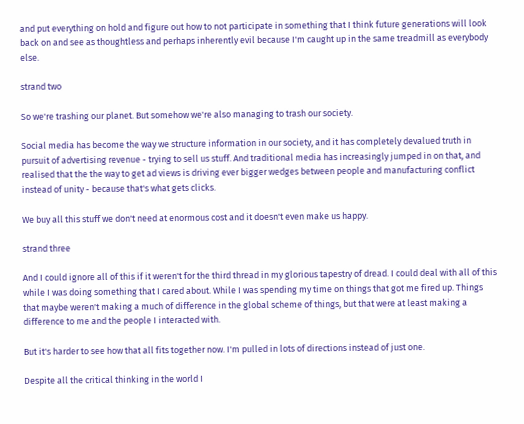and put everything on hold and figure out how to not participate in something that I think future generations will look back on and see as thoughtless and perhaps inherently evil because I'm caught up in the same treadmill as everybody else.

strand two

So we're trashing our planet. But somehow we're also managing to trash our society.

Social media has become the way we structure information in our society, and it has completely devalued truth in pursuit of advertising revenue - trying to sell us stuff. And traditional media has increasingly jumped in on that, and realised that the the way to get ad views is driving ever bigger wedges between people and manufacturing conflict instead of unity - because that's what gets clicks.

We buy all this stuff we don't need at enormous cost and it doesn't even make us happy.

strand three

And I could ignore all of this if it weren't for the third thread in my glorious tapestry of dread. I could deal with all of this while I was doing something that I cared about. While I was spending my time on things that got me fired up. Things that maybe weren't making a much of difference in the global scheme of things, but that were at least making a difference to me and the people I interacted with.

But it's harder to see how that all fits together now. I'm pulled in lots of directions instead of just one.

Despite all the critical thinking in the world I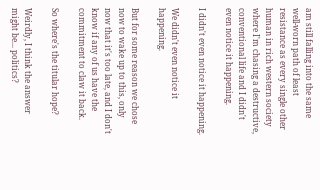am still falling into the same well-worn path of least resistance as every single other human in rich western society where I'm chasing a destructive, conventional life and I didn't even notice it happening.

I didn't even notice it happening.

We didn't even notice it happening.

But for some reason we chose now to wake up to this, only now that it's too late, and I don't know if any of us have the commitment to claw it back.

So where's the titular hope?

Weirdly, I think the answer might be... politics?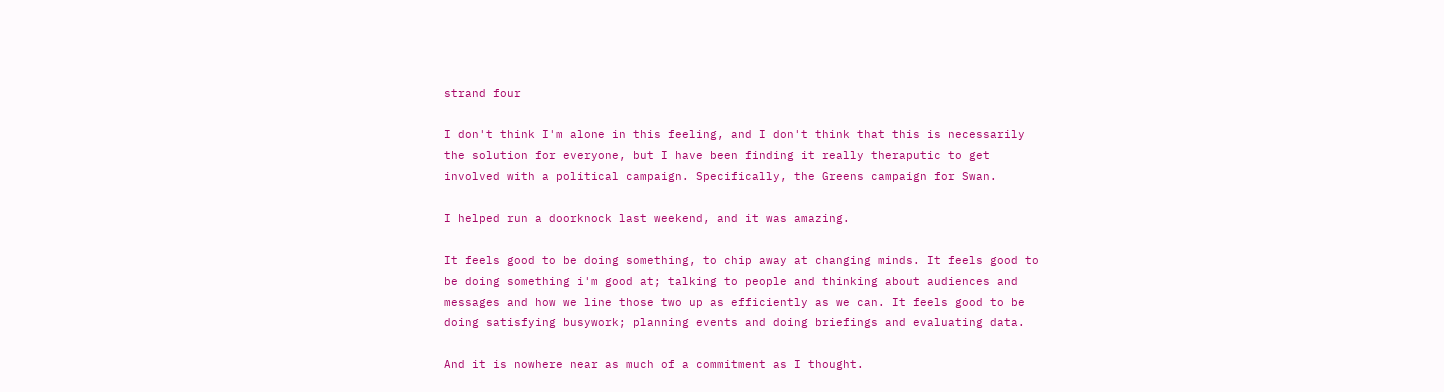strand four

I don't think I'm alone in this feeling, and I don't think that this is necessarily the solution for everyone, but I have been finding it really theraputic to get involved with a political campaign. Specifically, the Greens campaign for Swan.

I helped run a doorknock last weekend, and it was amazing.

It feels good to be doing something, to chip away at changing minds. It feels good to be doing something i'm good at; talking to people and thinking about audiences and messages and how we line those two up as efficiently as we can. It feels good to be doing satisfying busywork; planning events and doing briefings and evaluating data.

And it is nowhere near as much of a commitment as I thought.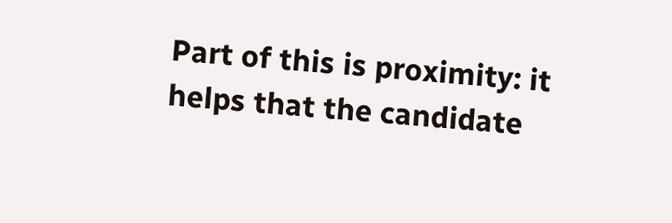Part of this is proximity: it helps that the candidate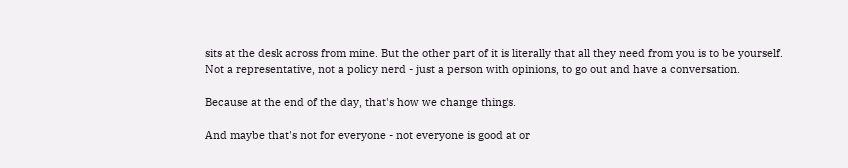sits at the desk across from mine. But the other part of it is literally that all they need from you is to be yourself. Not a representative, not a policy nerd - just a person with opinions, to go out and have a conversation.

Because at the end of the day, that's how we change things.

And maybe that's not for everyone - not everyone is good at or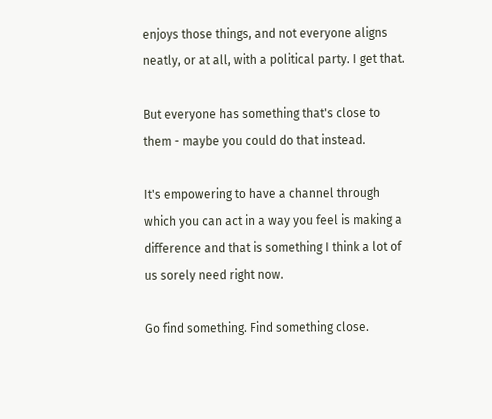enjoys those things, and not everyone aligns neatly, or at all, with a political party. I get that.

But everyone has something that's close to them - maybe you could do that instead.

It's empowering to have a channel through which you can act in a way you feel is making a difference and that is something I think a lot of us sorely need right now.

Go find something. Find something close.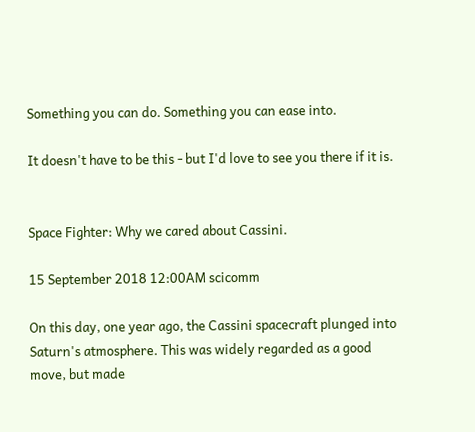Something you can do. Something you can ease into.

It doesn't have to be this - but I'd love to see you there if it is.


Space Fighter: Why we cared about Cassini.

15 September 2018 12:00AM scicomm

On this day, one year ago, the Cassini spacecraft plunged into Saturn's atmosphere. This was widely regarded as a good move, but made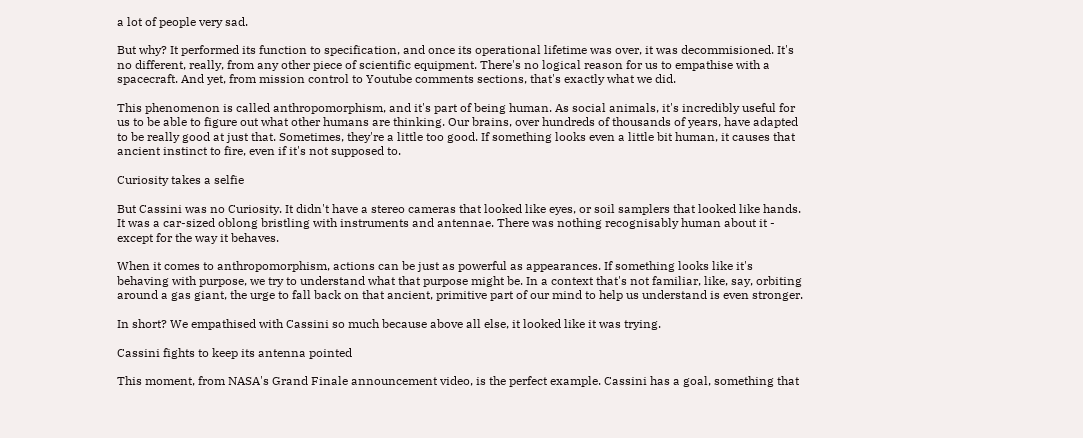a lot of people very sad.

But why? It performed its function to specification, and once its operational lifetime was over, it was decommisioned. It's no different, really, from any other piece of scientific equipment. There's no logical reason for us to empathise with a spacecraft. And yet, from mission control to Youtube comments sections, that's exactly what we did.

This phenomenon is called anthropomorphism, and it's part of being human. As social animals, it's incredibly useful for us to be able to figure out what other humans are thinking. Our brains, over hundreds of thousands of years, have adapted to be really good at just that. Sometimes, they're a little too good. If something looks even a little bit human, it causes that ancient instinct to fire, even if it's not supposed to.

Curiosity takes a selfie

But Cassini was no Curiosity. It didn't have a stereo cameras that looked like eyes, or soil samplers that looked like hands. It was a car-sized oblong bristling with instruments and antennae. There was nothing recognisably human about it - except for the way it behaves.

When it comes to anthropomorphism, actions can be just as powerful as appearances. If something looks like it's behaving with purpose, we try to understand what that purpose might be. In a context that's not familiar, like, say, orbiting around a gas giant, the urge to fall back on that ancient, primitive part of our mind to help us understand is even stronger.

In short? We empathised with Cassini so much because above all else, it looked like it was trying.

Cassini fights to keep its antenna pointed

This moment, from NASA's Grand Finale announcement video, is the perfect example. Cassini has a goal, something that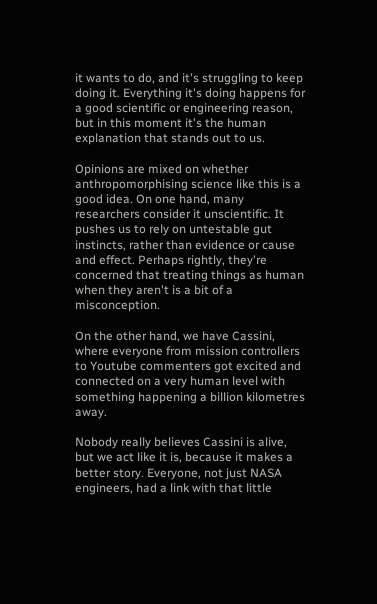it wants to do, and it's struggling to keep doing it. Everything it's doing happens for a good scientific or engineering reason, but in this moment it's the human explanation that stands out to us.

Opinions are mixed on whether anthropomorphising science like this is a good idea. On one hand, many researchers consider it unscientific. It pushes us to rely on untestable gut instincts, rather than evidence or cause and effect. Perhaps rightly, they're concerned that treating things as human when they aren't is a bit of a misconception.

On the other hand, we have Cassini, where everyone from mission controllers to Youtube commenters got excited and connected on a very human level with something happening a billion kilometres away.

Nobody really believes Cassini is alive, but we act like it is, because it makes a better story. Everyone, not just NASA engineers, had a link with that little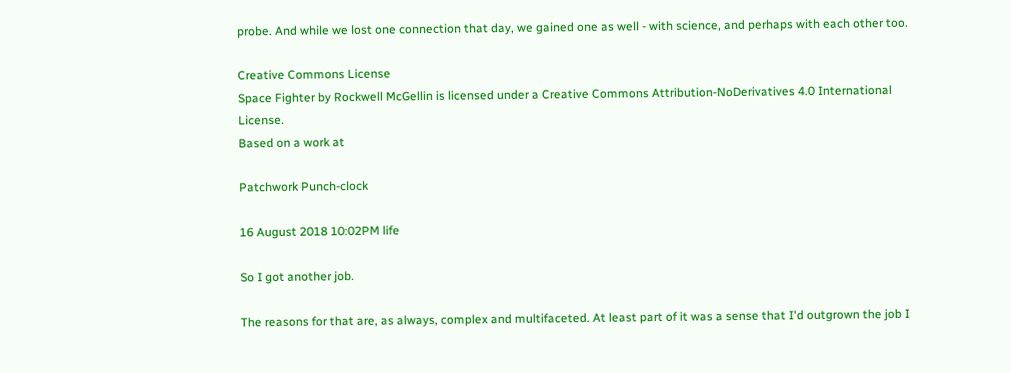probe. And while we lost one connection that day, we gained one as well - with science, and perhaps with each other too.

Creative Commons License
Space Fighter by Rockwell McGellin is licensed under a Creative Commons Attribution-NoDerivatives 4.0 International License.
Based on a work at

Patchwork Punch-clock

16 August 2018 10:02PM life

So I got another job.

The reasons for that are, as always, complex and multifaceted. At least part of it was a sense that I'd outgrown the job I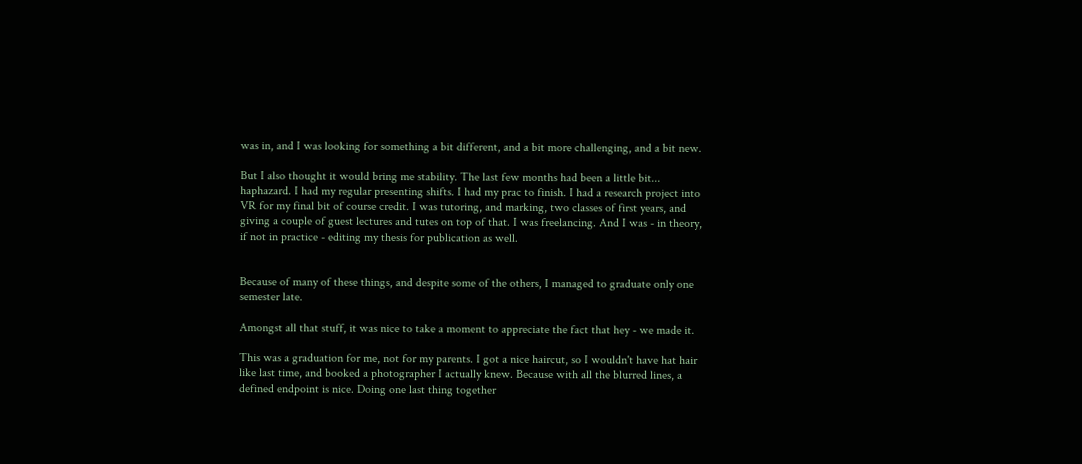was in, and I was looking for something a bit different, and a bit more challenging, and a bit new.

But I also thought it would bring me stability. The last few months had been a little bit... haphazard. I had my regular presenting shifts. I had my prac to finish. I had a research project into VR for my final bit of course credit. I was tutoring, and marking, two classes of first years, and giving a couple of guest lectures and tutes on top of that. I was freelancing. And I was - in theory, if not in practice - editing my thesis for publication as well.


Because of many of these things, and despite some of the others, I managed to graduate only one semester late.

Amongst all that stuff, it was nice to take a moment to appreciate the fact that hey - we made it.

This was a graduation for me, not for my parents. I got a nice haircut, so I wouldn't have hat hair like last time, and booked a photographer I actually knew. Because with all the blurred lines, a defined endpoint is nice. Doing one last thing together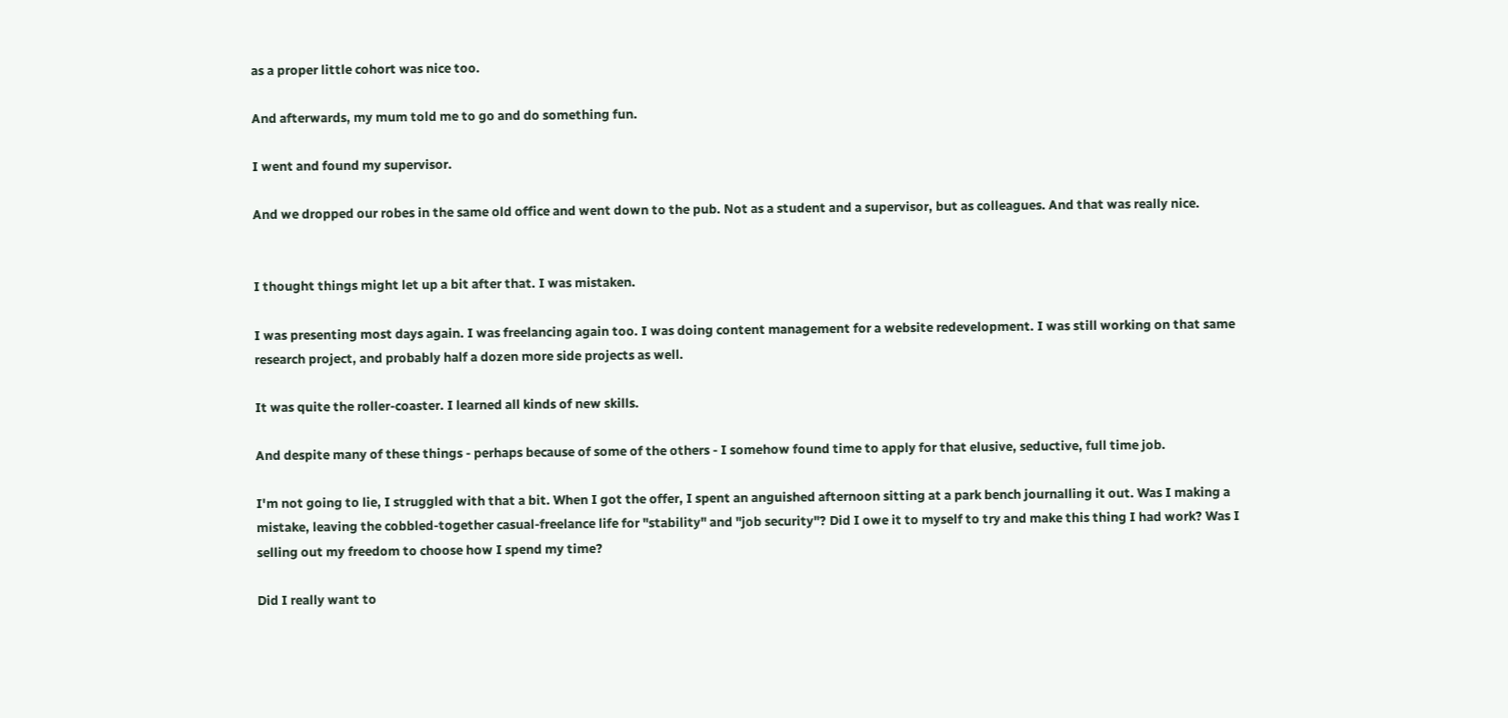as a proper little cohort was nice too.

And afterwards, my mum told me to go and do something fun.

I went and found my supervisor.

And we dropped our robes in the same old office and went down to the pub. Not as a student and a supervisor, but as colleagues. And that was really nice.


I thought things might let up a bit after that. I was mistaken.

I was presenting most days again. I was freelancing again too. I was doing content management for a website redevelopment. I was still working on that same research project, and probably half a dozen more side projects as well.

It was quite the roller-coaster. I learned all kinds of new skills.

And despite many of these things - perhaps because of some of the others - I somehow found time to apply for that elusive, seductive, full time job.

I'm not going to lie, I struggled with that a bit. When I got the offer, I spent an anguished afternoon sitting at a park bench journalling it out. Was I making a mistake, leaving the cobbled-together casual-freelance life for "stability" and "job security"? Did I owe it to myself to try and make this thing I had work? Was I selling out my freedom to choose how I spend my time?

Did I really want to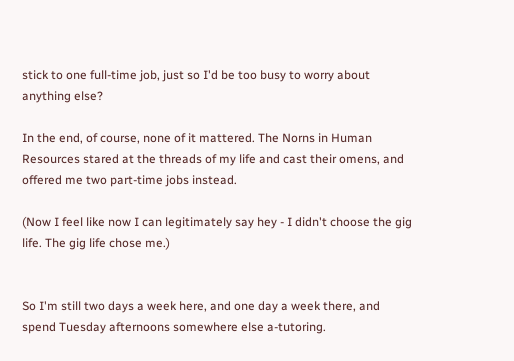stick to one full-time job, just so I'd be too busy to worry about anything else?

In the end, of course, none of it mattered. The Norns in Human Resources stared at the threads of my life and cast their omens, and offered me two part-time jobs instead.

(Now I feel like now I can legitimately say hey - I didn't choose the gig life. The gig life chose me.)


So I'm still two days a week here, and one day a week there, and spend Tuesday afternoons somewhere else a-tutoring.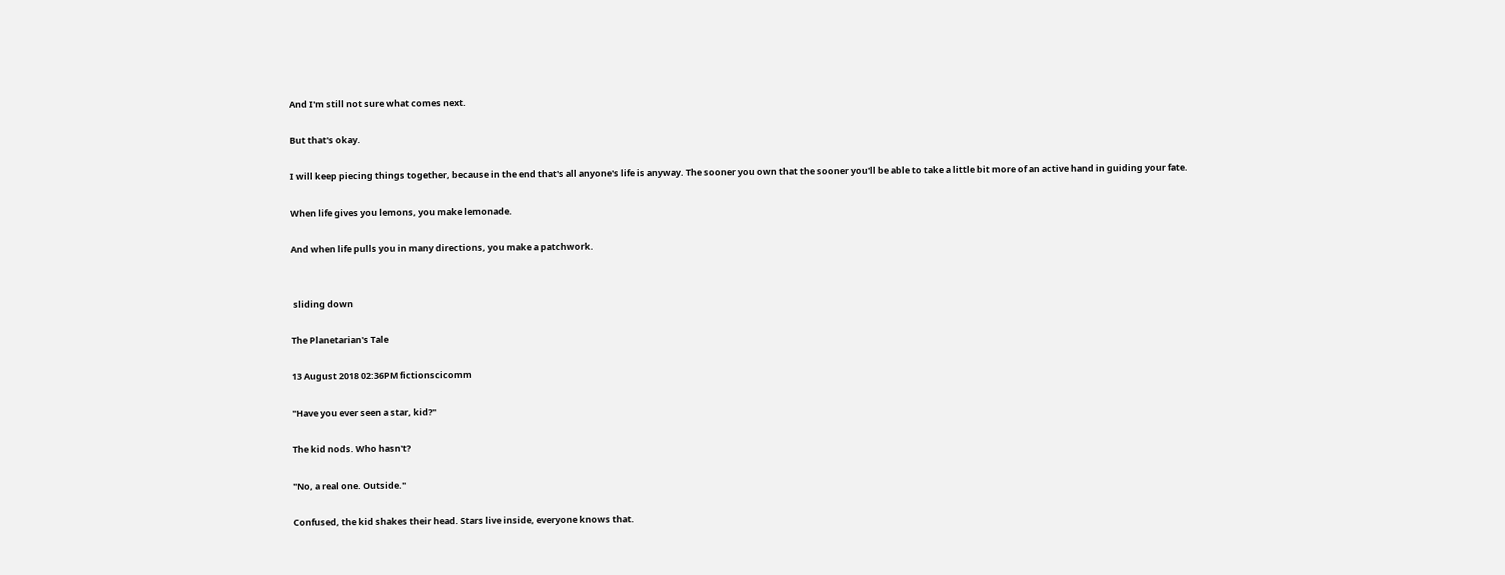And I'm still not sure what comes next.

But that's okay.

I will keep piecing things together, because in the end that's all anyone's life is anyway. The sooner you own that the sooner you'll be able to take a little bit more of an active hand in guiding your fate.

When life gives you lemons, you make lemonade.

And when life pulls you in many directions, you make a patchwork.


 sliding down

The Planetarian's Tale

13 August 2018 02:36PM fictionscicomm

"Have you ever seen a star, kid?"

The kid nods. Who hasn't?

"No, a real one. Outside."

Confused, the kid shakes their head. Stars live inside, everyone knows that.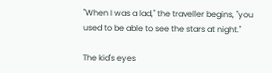"When I was a lad," the traveller begins, "you used to be able to see the stars at night."

The kid's eyes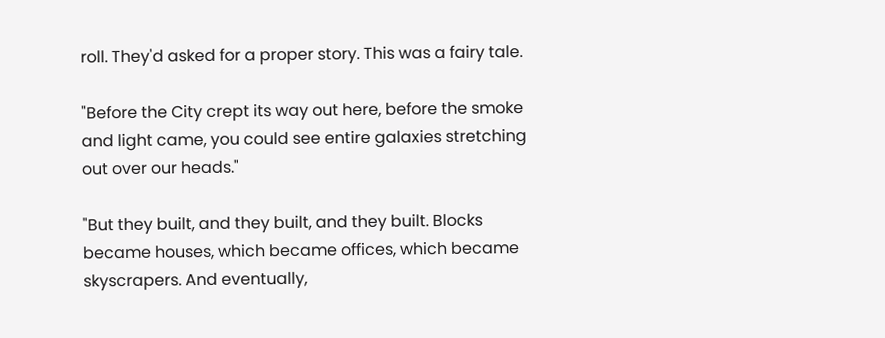roll. They'd asked for a proper story. This was a fairy tale.

"Before the City crept its way out here, before the smoke and light came, you could see entire galaxies stretching out over our heads."

"But they built, and they built, and they built. Blocks became houses, which became offices, which became skyscrapers. And eventually,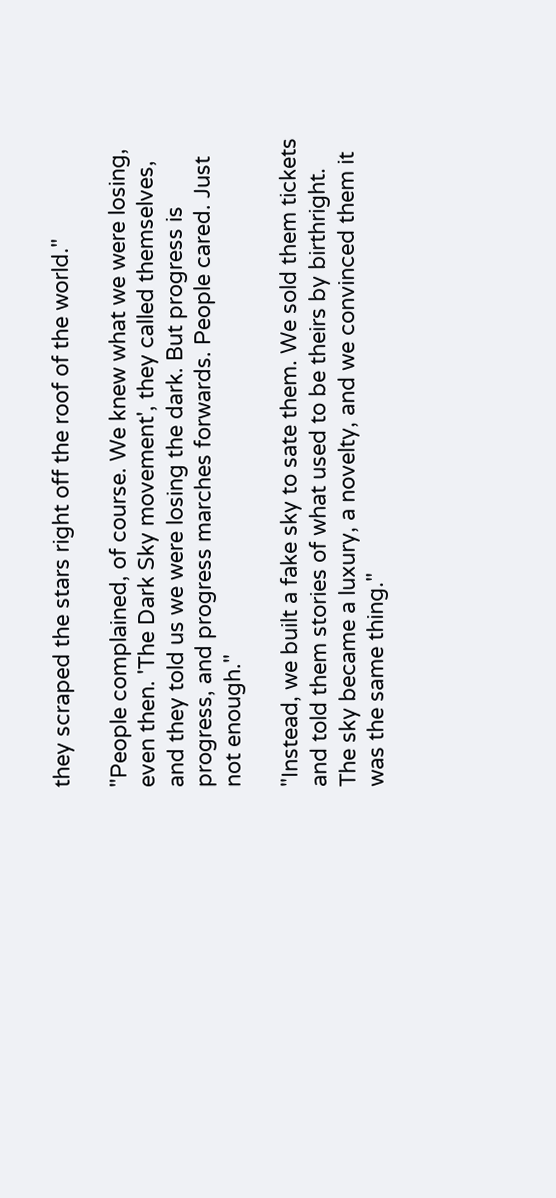they scraped the stars right off the roof of the world."

"People complained, of course. We knew what we were losing, even then. 'The Dark Sky movement', they called themselves, and they told us we were losing the dark. But progress is progress, and progress marches forwards. People cared. Just not enough."

"Instead, we built a fake sky to sate them. We sold them tickets and told them stories of what used to be theirs by birthright. The sky became a luxury, a novelty, and we convinced them it was the same thing."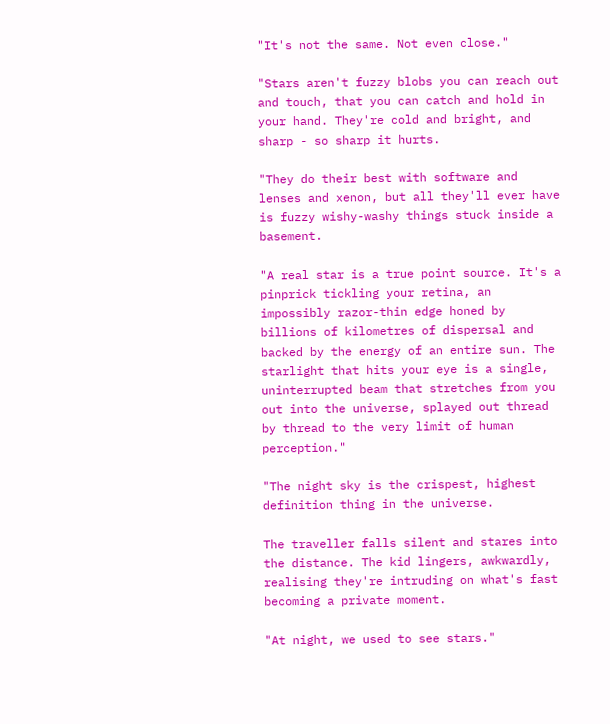"It's not the same. Not even close."

"Stars aren't fuzzy blobs you can reach out and touch, that you can catch and hold in your hand. They're cold and bright, and sharp - so sharp it hurts.

"They do their best with software and lenses and xenon, but all they'll ever have is fuzzy wishy-washy things stuck inside a basement.

"A real star is a true point source. It's a pinprick tickling your retina, an impossibly razor-thin edge honed by billions of kilometres of dispersal and backed by the energy of an entire sun. The starlight that hits your eye is a single, uninterrupted beam that stretches from you out into the universe, splayed out thread by thread to the very limit of human perception."

"The night sky is the crispest, highest definition thing in the universe.

The traveller falls silent and stares into the distance. The kid lingers, awkwardly, realising they're intruding on what's fast becoming a private moment.

"At night, we used to see stars."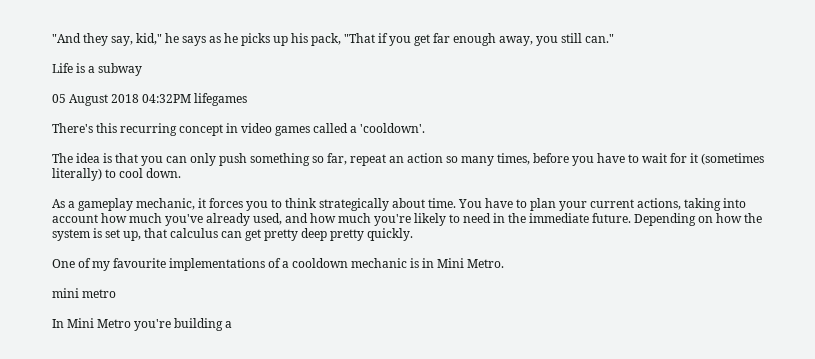"And they say, kid," he says as he picks up his pack, "That if you get far enough away, you still can."

Life is a subway

05 August 2018 04:32PM lifegames

There's this recurring concept in video games called a 'cooldown'.

The idea is that you can only push something so far, repeat an action so many times, before you have to wait for it (sometimes literally) to cool down.

As a gameplay mechanic, it forces you to think strategically about time. You have to plan your current actions, taking into account how much you've already used, and how much you're likely to need in the immediate future. Depending on how the system is set up, that calculus can get pretty deep pretty quickly.

One of my favourite implementations of a cooldown mechanic is in Mini Metro.

mini metro

In Mini Metro you're building a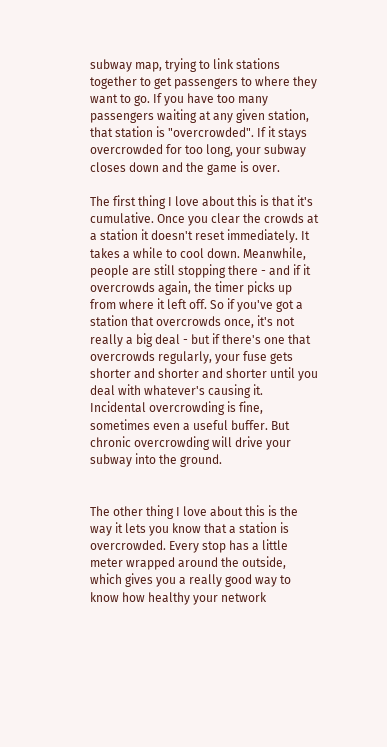subway map, trying to link stations together to get passengers to where they want to go. If you have too many passengers waiting at any given station, that station is "overcrowded". If it stays overcrowded for too long, your subway closes down and the game is over.

The first thing I love about this is that it's cumulative. Once you clear the crowds at a station it doesn't reset immediately. It takes a while to cool down. Meanwhile, people are still stopping there - and if it overcrowds again, the timer picks up from where it left off. So if you've got a station that overcrowds once, it's not really a big deal - but if there's one that overcrowds regularly, your fuse gets shorter and shorter and shorter until you deal with whatever's causing it. Incidental overcrowding is fine, sometimes even a useful buffer. But chronic overcrowding will drive your subway into the ground.


The other thing I love about this is the way it lets you know that a station is overcrowded. Every stop has a little meter wrapped around the outside, which gives you a really good way to know how healthy your network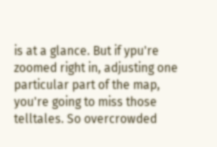is at a glance. But if ypu're zoomed right in, adjusting one particular part of the map, you're going to miss those telltales. So overcrowded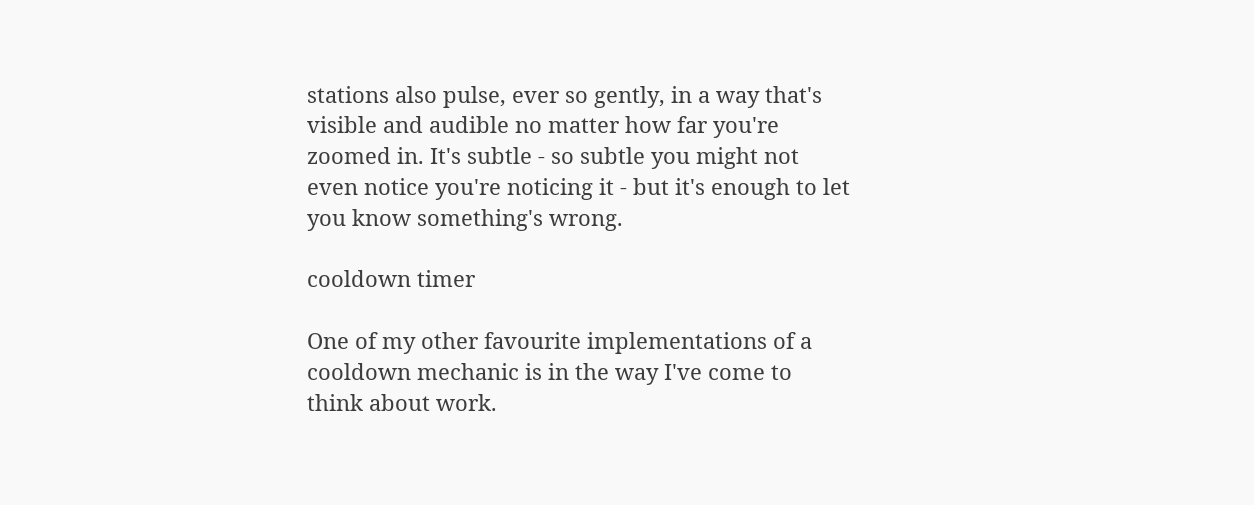stations also pulse, ever so gently, in a way that's visible and audible no matter how far you're zoomed in. It's subtle - so subtle you might not even notice you're noticing it - but it's enough to let you know something's wrong.

cooldown timer

One of my other favourite implementations of a cooldown mechanic is in the way I've come to think about work.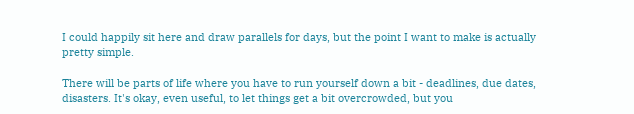I could happily sit here and draw parallels for days, but the point I want to make is actually pretty simple.

There will be parts of life where you have to run yourself down a bit - deadlines, due dates, disasters. It's okay, even useful, to let things get a bit overcrowded, but you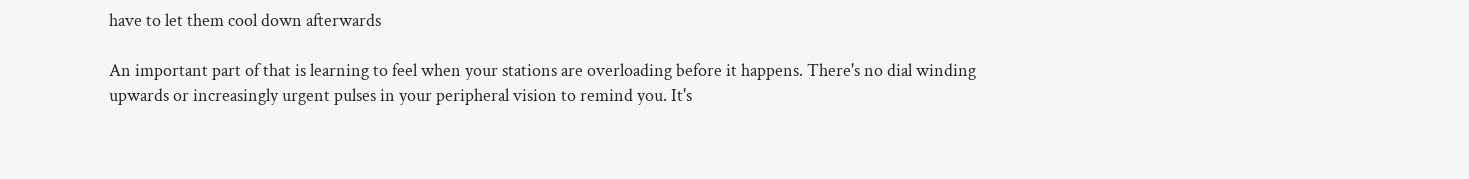have to let them cool down afterwards

An important part of that is learning to feel when your stations are overloading before it happens. There's no dial winding upwards or increasingly urgent pulses in your peripheral vision to remind you. It's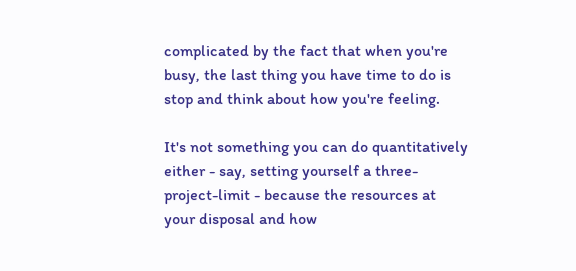complicated by the fact that when you're busy, the last thing you have time to do is stop and think about how you're feeling.

It's not something you can do quantitatively either - say, setting yourself a three-project-limit - because the resources at your disposal and how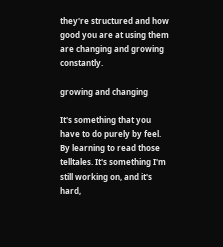they're structured and how good you are at using them are changing and growing constantly.

growing and changing

It's something that you have to do purely by feel. By learning to read those telltales. It's something I'm still working on, and it's hard,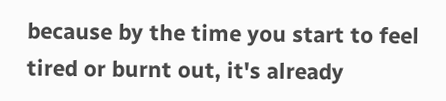because by the time you start to feel tired or burnt out, it's already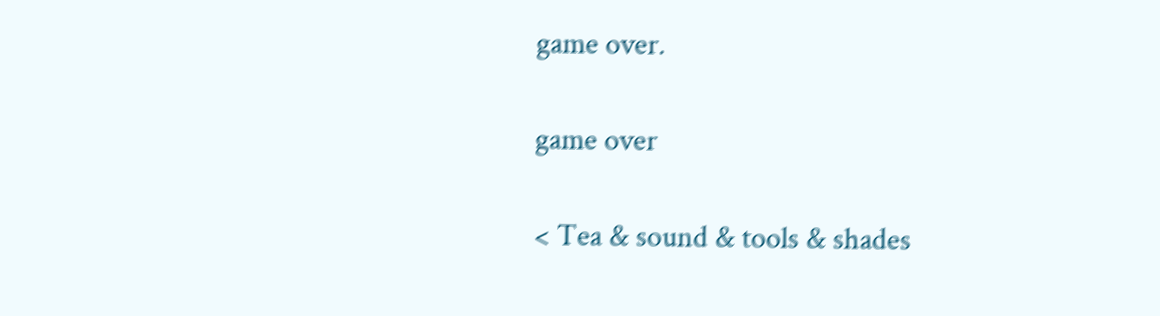game over.

game over

< Tea & sound & tools & shades